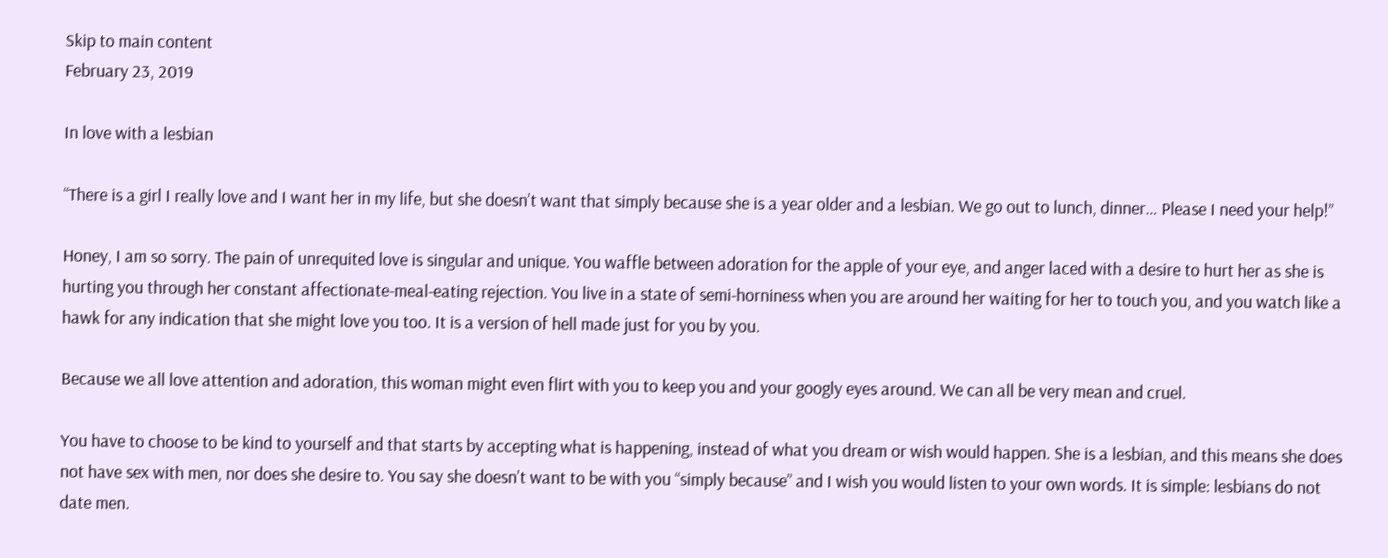Skip to main content
February 23, 2019

In love with a lesbian

“There is a girl I really love and I want her in my life, but she doesn’t want that simply because she is a year older and a lesbian. We go out to lunch, dinner… Please I need your help!”

Honey, I am so sorry. The pain of unrequited love is singular and unique. You waffle between adoration for the apple of your eye, and anger laced with a desire to hurt her as she is hurting you through her constant affectionate-meal-eating rejection. You live in a state of semi-horniness when you are around her waiting for her to touch you, and you watch like a hawk for any indication that she might love you too. It is a version of hell made just for you by you.

Because we all love attention and adoration, this woman might even flirt with you to keep you and your googly eyes around. We can all be very mean and cruel.

You have to choose to be kind to yourself and that starts by accepting what is happening, instead of what you dream or wish would happen. She is a lesbian, and this means she does not have sex with men, nor does she desire to. You say she doesn’t want to be with you “simply because” and I wish you would listen to your own words. It is simple: lesbians do not date men.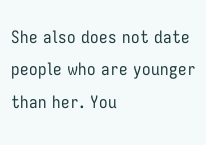She also does not date people who are younger than her. You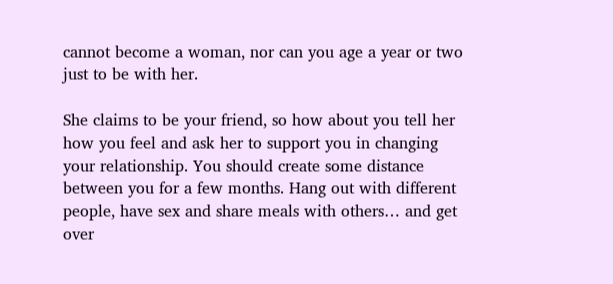cannot become a woman, nor can you age a year or two just to be with her.

She claims to be your friend, so how about you tell her how you feel and ask her to support you in changing your relationship. You should create some distance between you for a few months. Hang out with different people, have sex and share meals with others… and get over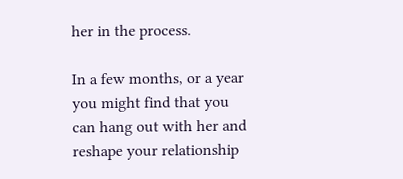her in the process.

In a few months, or a year you might find that you can hang out with her and reshape your relationship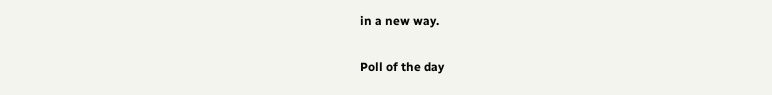in a new way.

Poll of the day